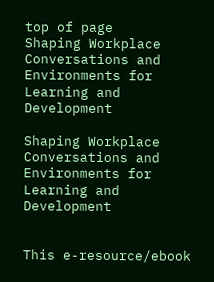top of page
Shaping Workplace Conversations and Environments for Learning and Development

Shaping Workplace Conversations and Environments for Learning and Development


This e-resource/ebook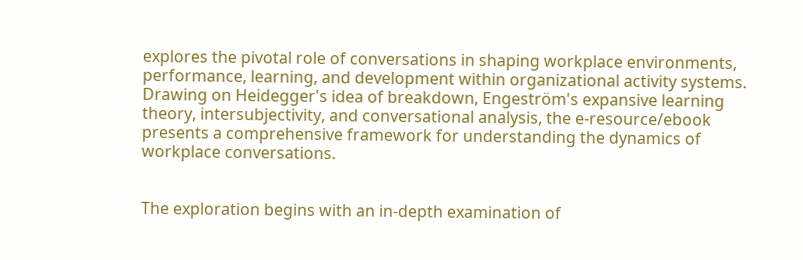explores the pivotal role of conversations in shaping workplace environments, performance, learning, and development within organizational activity systems. Drawing on Heidegger's idea of breakdown, Engeström's expansive learning theory, intersubjectivity, and conversational analysis, the e-resource/ebook presents a comprehensive framework for understanding the dynamics of workplace conversations.


The exploration begins with an in-depth examination of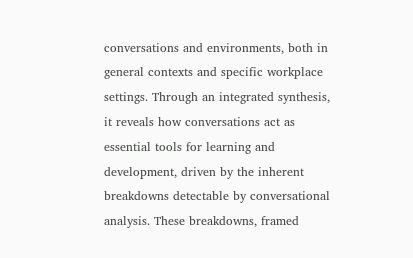conversations and environments, both in general contexts and specific workplace settings. Through an integrated synthesis, it reveals how conversations act as essential tools for learning and development, driven by the inherent breakdowns detectable by conversational analysis. These breakdowns, framed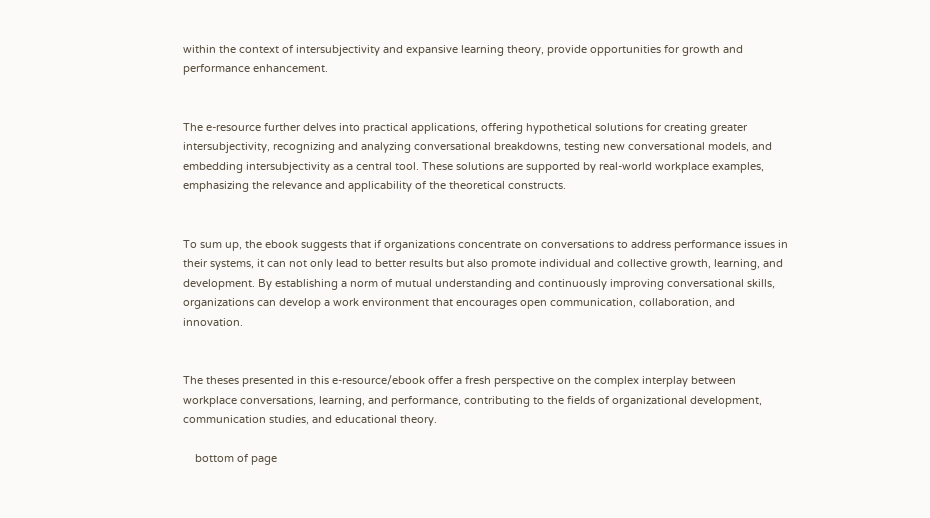within the context of intersubjectivity and expansive learning theory, provide opportunities for growth and performance enhancement.


The e-resource further delves into practical applications, offering hypothetical solutions for creating greater intersubjectivity, recognizing and analyzing conversational breakdowns, testing new conversational models, and embedding intersubjectivity as a central tool. These solutions are supported by real-world workplace examples, emphasizing the relevance and applicability of the theoretical constructs.


To sum up, the ebook suggests that if organizations concentrate on conversations to address performance issues in their systems, it can not only lead to better results but also promote individual and collective growth, learning, and development. By establishing a norm of mutual understanding and continuously improving conversational skills, organizations can develop a work environment that encourages open communication, collaboration, and innovation.


The theses presented in this e-resource/ebook offer a fresh perspective on the complex interplay between workplace conversations, learning, and performance, contributing to the fields of organizational development, communication studies, and educational theory.

    bottom of page